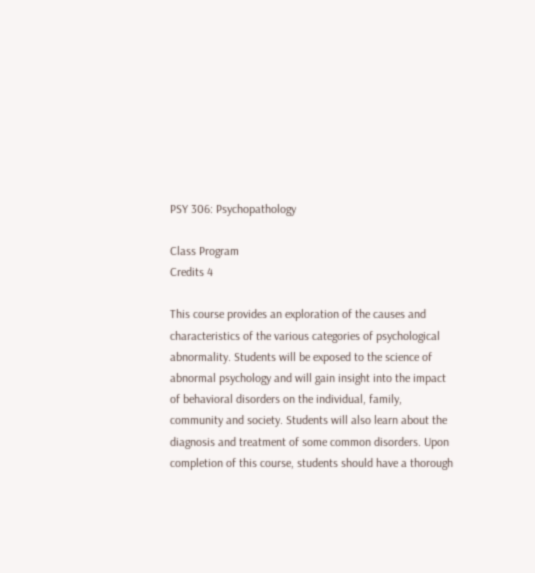PSY 306: Psychopathology

Class Program
Credits 4

This course provides an exploration of the causes and characteristics of the various categories of psychological abnormality. Students will be exposed to the science of abnormal psychology and will gain insight into the impact of behavioral disorders on the individual, family, community and society. Students will also learn about the diagnosis and treatment of some common disorders. Upon completion of this course, students should have a thorough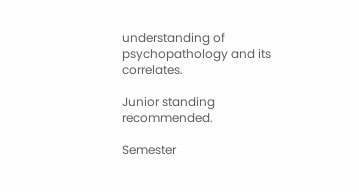understanding of psychopathology and its correlates.

Junior standing recommended.

Semester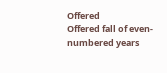Offered
Offered fall of even-numbered years